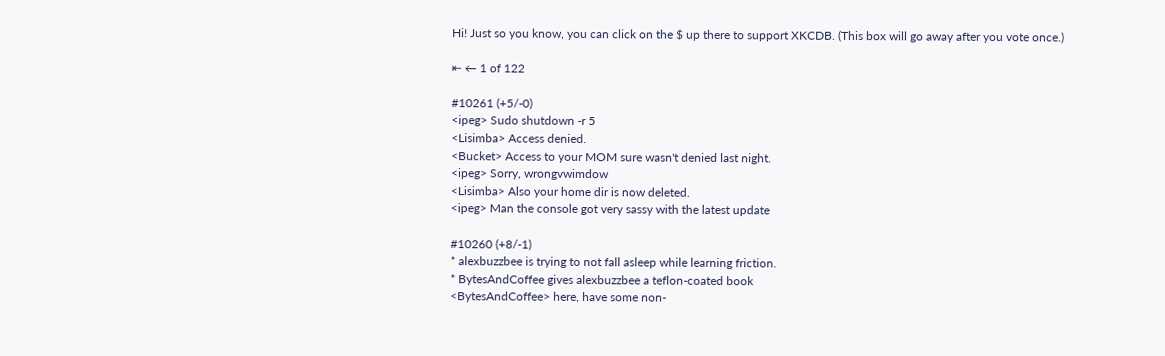Hi! Just so you know, you can click on the $ up there to support XKCDB. (This box will go away after you vote once.)

⇤ ← 1 of 122

#10261 (+5/-0)
<ipeg> Sudo shutdown -r 5
<Lisimba> Access denied.
<Bucket> Access to your MOM sure wasn't denied last night.
<ipeg> Sorry, wrongvwimdow
<Lisimba> Also your home dir is now deleted.
<ipeg> Man the console got very sassy with the latest update

#10260 (+8/-1)
* alexbuzzbee is trying to not fall asleep while learning friction.
* BytesAndCoffee gives alexbuzzbee a teflon-coated book
<BytesAndCoffee> here, have some non-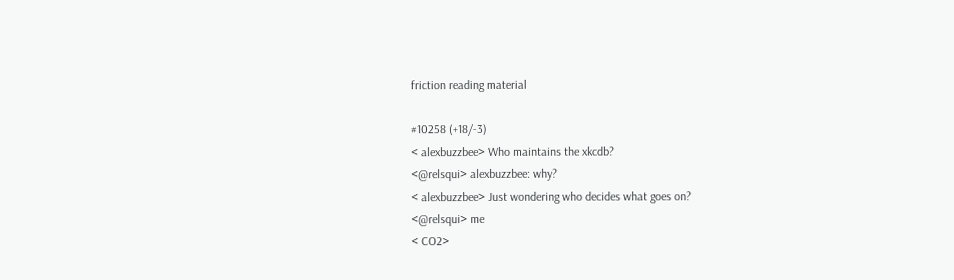friction reading material

#10258 (+18/-3)
< alexbuzzbee> Who maintains the xkcdb?
<@relsqui> alexbuzzbee: why?
< alexbuzzbee> Just wondering who decides what goes on?
<@relsqui> me
< CO2>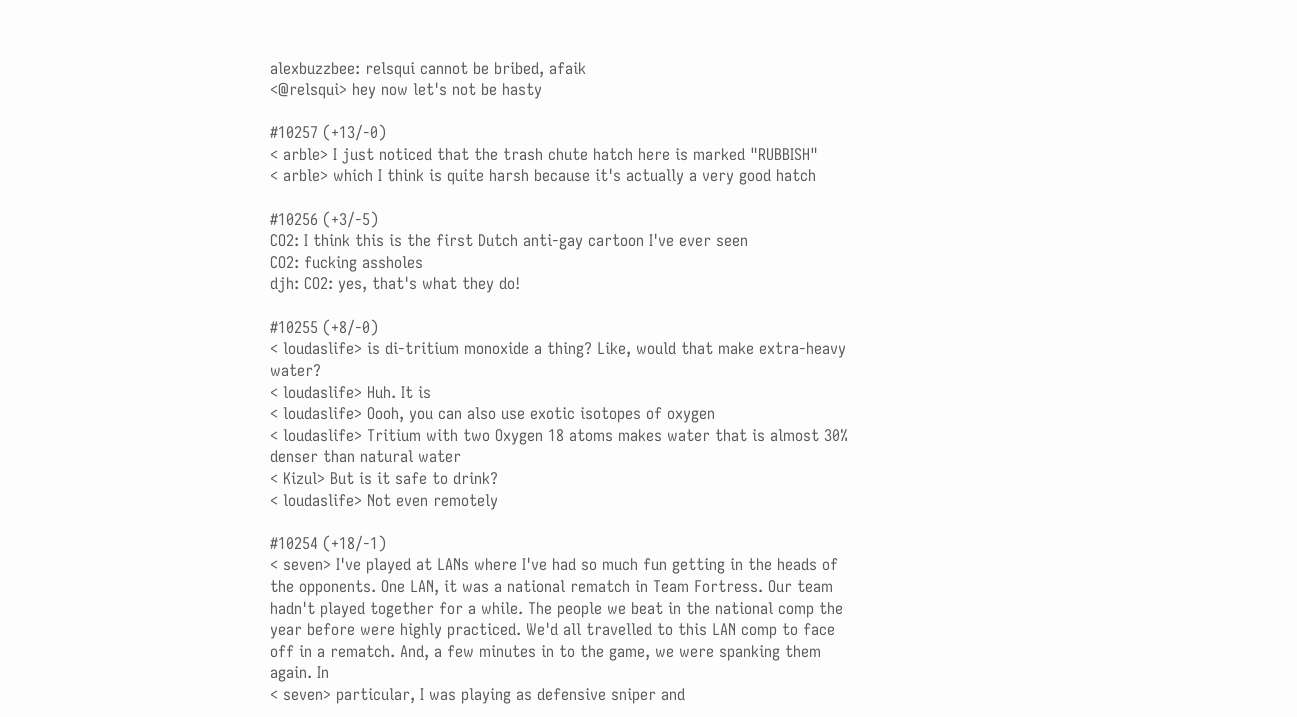alexbuzzbee: relsqui cannot be bribed, afaik
<@relsqui> hey now let's not be hasty

#10257 (+13/-0)
< arble> I just noticed that the trash chute hatch here is marked "RUBBISH"
< arble> which I think is quite harsh because it's actually a very good hatch

#10256 (+3/-5)
CO2: I think this is the first Dutch anti-gay cartoon I've ever seen
CO2: fucking assholes
djh: CO2: yes, that's what they do!

#10255 (+8/-0)
< loudaslife> is di-tritium monoxide a thing? Like, would that make extra-heavy water?
< loudaslife> Huh. It is
< loudaslife> Oooh, you can also use exotic isotopes of oxygen
< loudaslife> Tritium with two Oxygen 18 atoms makes water that is almost 30% denser than natural water
< Kizul> But is it safe to drink?
< loudaslife> Not even remotely

#10254 (+18/-1)
< seven> I've played at LANs where I've had so much fun getting in the heads of the opponents. One LAN, it was a national rematch in Team Fortress. Our team hadn't played together for a while. The people we beat in the national comp the year before were highly practiced. We'd all travelled to this LAN comp to face off in a rematch. And, a few minutes in to the game, we were spanking them again. In
< seven> particular, I was playing as defensive sniper and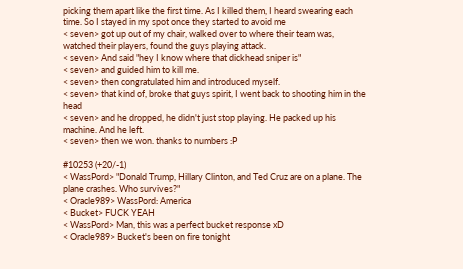picking them apart like the first time. As I killed them, I heard swearing each time. So I stayed in my spot once they started to avoid me
< seven> got up out of my chair, walked over to where their team was, watched their players, found the guys playing attack.
< seven> And said "hey I know where that dickhead sniper is"
< seven> and guided him to kill me.
< seven> then congratulated him and introduced myself.
< seven> that kind of, broke that guys spirit, I went back to shooting him in the head
< seven> and he dropped, he didn't just stop playing. He packed up his machine. And he left.
< seven> then we won. thanks to numbers :P

#10253 (+20/-1)
< WassPord> "Donald Trump, Hillary Clinton, and Ted Cruz are on a plane. The plane crashes. Who survives?"
< Oracle989> WassPord: America
< Bucket> FUCK YEAH
< WassPord> Man, this was a perfect bucket response xD
< Oracle989> Bucket's been on fire tonight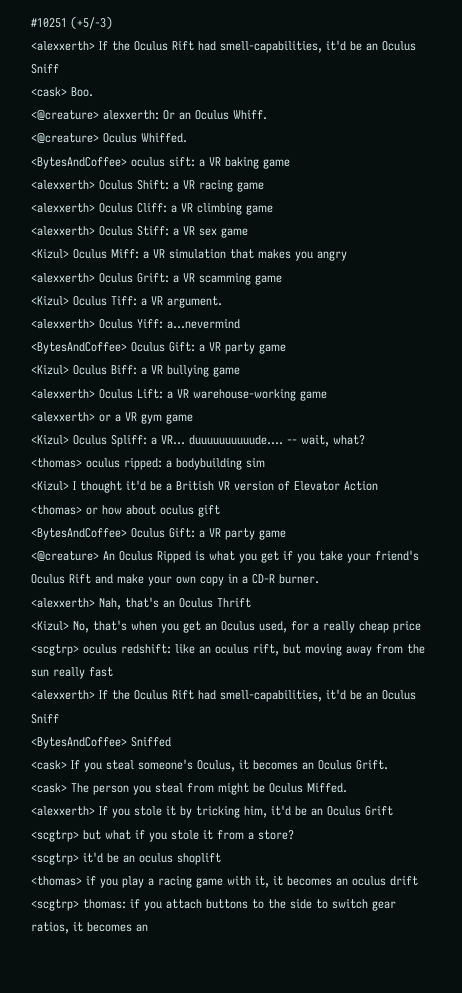#10251 (+5/-3)
<alexxerth> If the Oculus Rift had smell-capabilities, it'd be an Oculus Sniff
<cask> Boo.
<@creature> alexxerth: Or an Oculus Whiff.
<@creature> Oculus Whiffed.
<BytesAndCoffee> oculus sift: a VR baking game
<alexxerth> Oculus Shift: a VR racing game
<alexxerth> Oculus Cliff: a VR climbing game
<alexxerth> Oculus Stiff: a VR sex game
<Kizul> Oculus Miff: a VR simulation that makes you angry
<alexxerth> Oculus Grift: a VR scamming game
<Kizul> Oculus Tiff: a VR argument.
<alexxerth> Oculus Yiff: a...nevermind
<BytesAndCoffee> Oculus Gift: a VR party game
<Kizul> Oculus Biff: a VR bullying game
<alexxerth> Oculus Lift: a VR warehouse-working game
<alexxerth> or a VR gym game
<Kizul> Oculus Spliff: a VR... duuuuuuuuuude.... -- wait, what?
<thomas> oculus ripped: a bodybuilding sim
<Kizul> I thought it'd be a British VR version of Elevator Action
<thomas> or how about oculus gift
<BytesAndCoffee> Oculus Gift: a VR party game
<@creature> An Oculus Ripped is what you get if you take your friend's Oculus Rift and make your own copy in a CD-R burner.
<alexxerth> Nah, that's an Oculus Thrift
<Kizul> No, that's when you get an Oculus used, for a really cheap price
<scgtrp> oculus redshift: like an oculus rift, but moving away from the sun really fast
<alexxerth> If the Oculus Rift had smell-capabilities, it'd be an Oculus Sniff
<BytesAndCoffee> Sniffed
<cask> If you steal someone's Oculus, it becomes an Oculus Grift.
<cask> The person you steal from might be Oculus Miffed.
<alexxerth> If you stole it by tricking him, it'd be an Oculus Grift
<scgtrp> but what if you stole it from a store?
<scgtrp> it'd be an oculus shoplift
<thomas> if you play a racing game with it, it becomes an oculus drift
<scgtrp> thomas: if you attach buttons to the side to switch gear ratios, it becomes an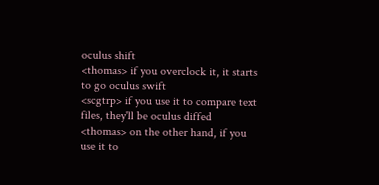oculus shift
<thomas> if you overclock it, it starts to go oculus swift
<scgtrp> if you use it to compare text files, they'll be oculus diffed
<thomas> on the other hand, if you use it to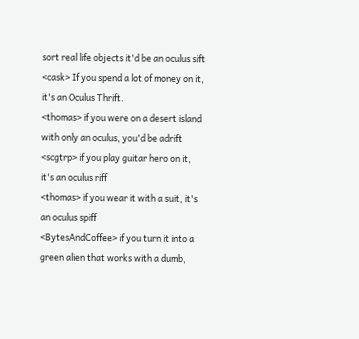sort real life objects it'd be an oculus sift
<cask> If you spend a lot of money on it, it's an Oculus Thrift.
<thomas> if you were on a desert island with only an oculus, you'd be adrift
<scgtrp> if you play guitar hero on it, it's an oculus riff
<thomas> if you wear it with a suit, it's an oculus spiff
<BytesAndCoffee> if you turn it into a green alien that works with a dumb,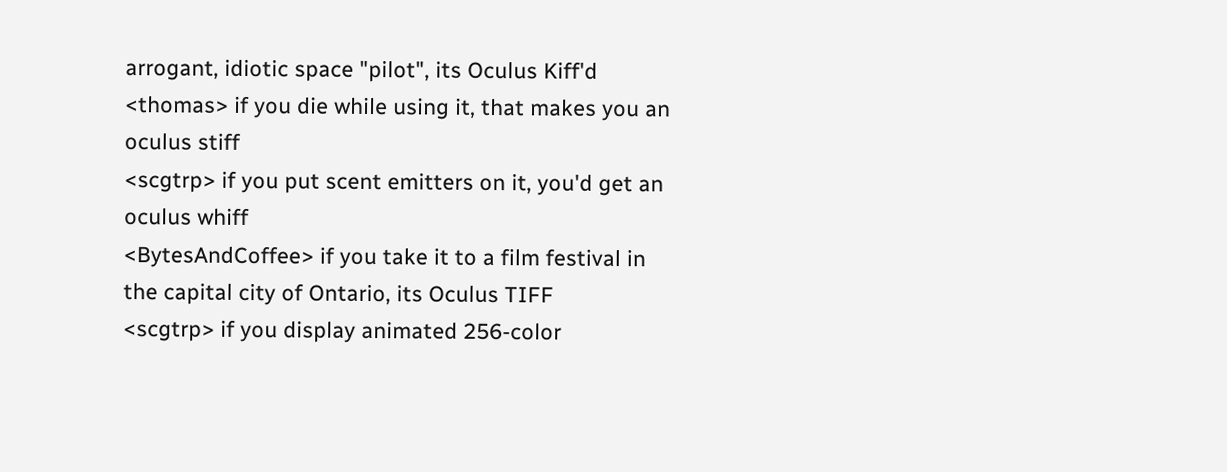arrogant, idiotic space "pilot", its Oculus Kiff'd
<thomas> if you die while using it, that makes you an oculus stiff
<scgtrp> if you put scent emitters on it, you'd get an oculus whiff
<BytesAndCoffee> if you take it to a film festival in the capital city of Ontario, its Oculus TIFF
<scgtrp> if you display animated 256-color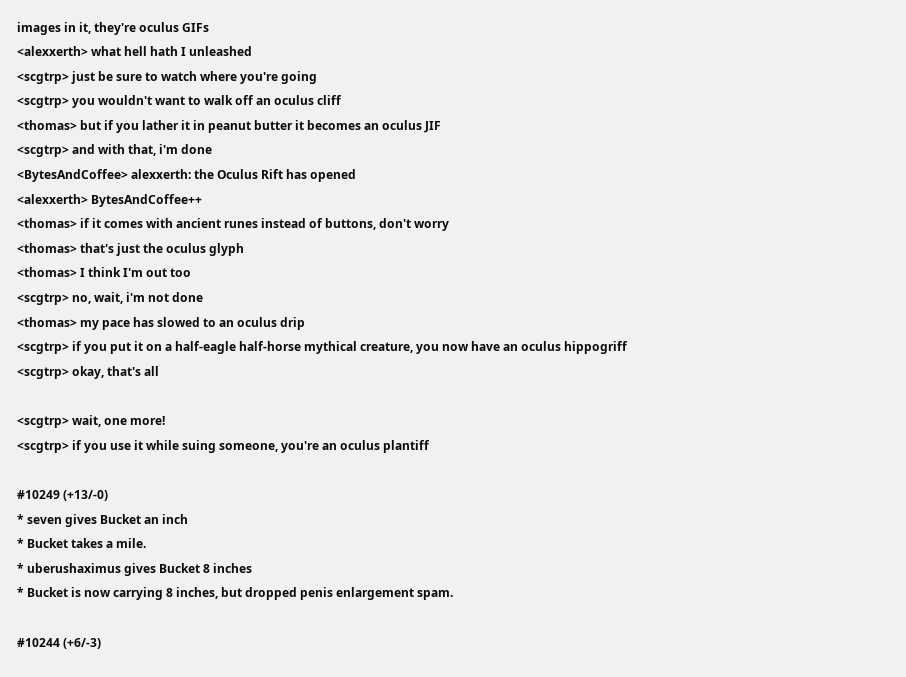images in it, they're oculus GIFs
<alexxerth> what hell hath I unleashed
<scgtrp> just be sure to watch where you're going
<scgtrp> you wouldn't want to walk off an oculus cliff
<thomas> but if you lather it in peanut butter it becomes an oculus JIF
<scgtrp> and with that, i'm done
<BytesAndCoffee> alexxerth: the Oculus Rift has opened
<alexxerth> BytesAndCoffee++
<thomas> if it comes with ancient runes instead of buttons, don't worry
<thomas> that's just the oculus glyph
<thomas> I think I'm out too
<scgtrp> no, wait, i'm not done
<thomas> my pace has slowed to an oculus drip
<scgtrp> if you put it on a half-eagle half-horse mythical creature, you now have an oculus hippogriff
<scgtrp> okay, that's all

<scgtrp> wait, one more!
<scgtrp> if you use it while suing someone, you're an oculus plantiff

#10249 (+13/-0)
* seven gives Bucket an inch
* Bucket takes a mile.
* uberushaximus gives Bucket 8 inches
* Bucket is now carrying 8 inches, but dropped penis enlargement spam.

#10244 (+6/-3)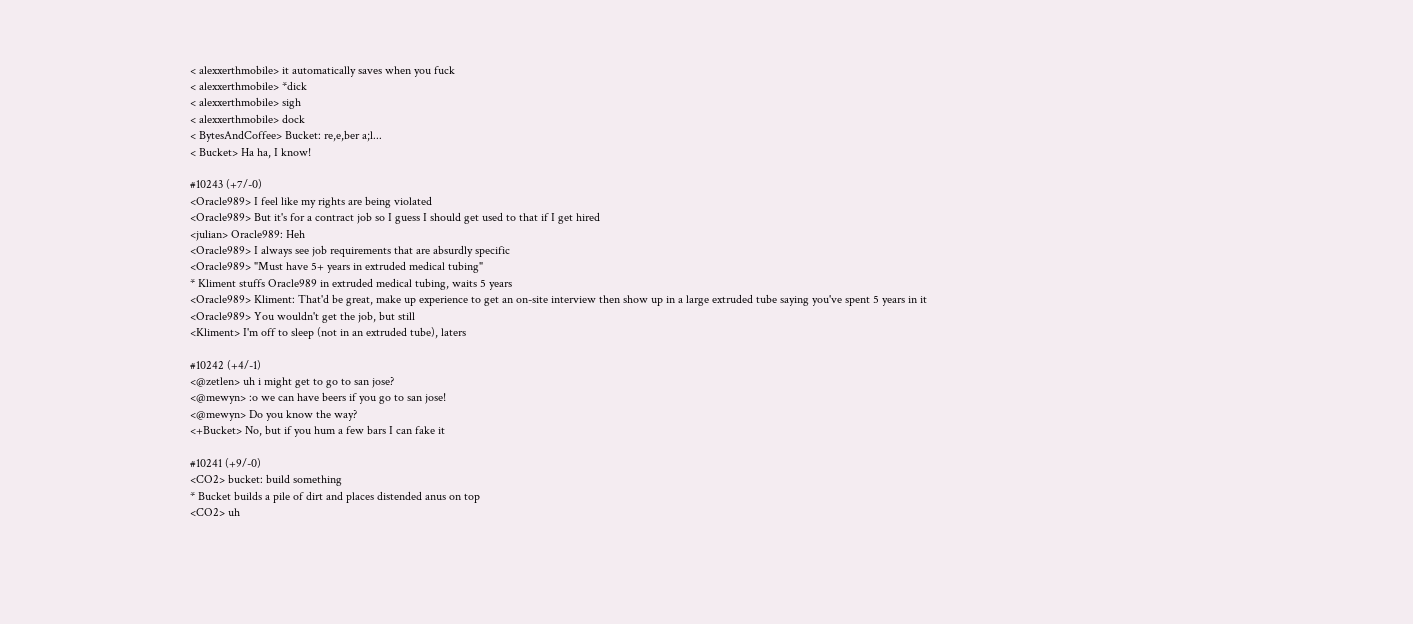< alexxerthmobile> it automatically saves when you fuck
< alexxerthmobile> *dick
< alexxerthmobile> sigh
< alexxerthmobile> dock
< BytesAndCoffee> Bucket: re,e,ber a;l...
< Bucket> Ha ha, I know!

#10243 (+7/-0)
<Oracle989> I feel like my rights are being violated
<Oracle989> But it's for a contract job so I guess I should get used to that if I get hired
<julian> Oracle989: Heh
<Oracle989> I always see job requirements that are absurdly specific
<Oracle989> "Must have 5+ years in extruded medical tubing"
* Kliment stuffs Oracle989 in extruded medical tubing, waits 5 years
<Oracle989> Kliment: That'd be great, make up experience to get an on-site interview then show up in a large extruded tube saying you've spent 5 years in it
<Oracle989> You wouldn't get the job, but still
<Kliment> I'm off to sleep (not in an extruded tube), laters

#10242 (+4/-1)
<@zetlen> uh i might get to go to san jose?
<@mewyn> :o we can have beers if you go to san jose!
<@mewyn> Do you know the way?
<+Bucket> No, but if you hum a few bars I can fake it

#10241 (+9/-0)
<CO2> bucket: build something
* Bucket builds a pile of dirt and places distended anus on top
<CO2> uh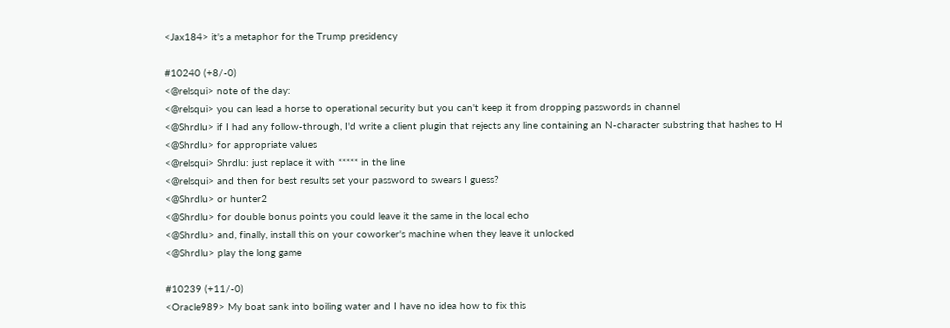<Jax184> it's a metaphor for the Trump presidency

#10240 (+8/-0)
<@relsqui> note of the day:
<@relsqui> you can lead a horse to operational security but you can't keep it from dropping passwords in channel
<@Shrdlu> if I had any follow-through, I'd write a client plugin that rejects any line containing an N-character substring that hashes to H
<@Shrdlu> for appropriate values
<@relsqui> Shrdlu: just replace it with ***** in the line
<@relsqui> and then for best results set your password to swears I guess?
<@Shrdlu> or hunter2
<@Shrdlu> for double bonus points you could leave it the same in the local echo
<@Shrdlu> and, finally, install this on your coworker's machine when they leave it unlocked
<@Shrdlu> play the long game

#10239 (+11/-0)
<Oracle989> My boat sank into boiling water and I have no idea how to fix this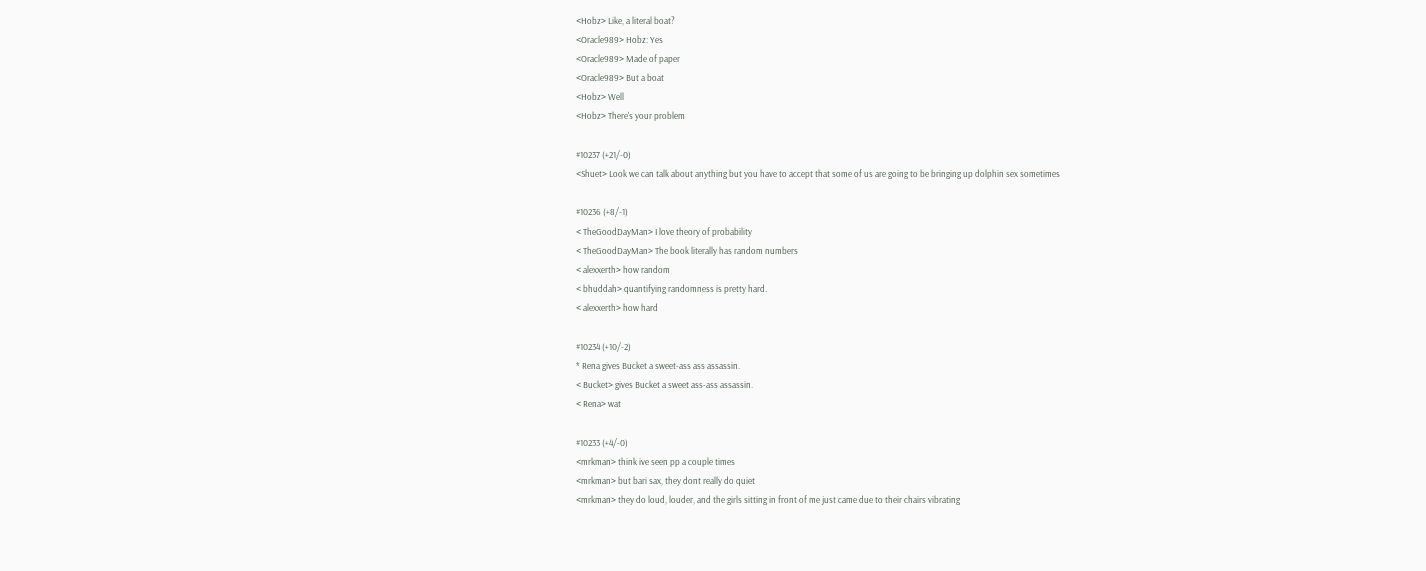<Hobz> Like, a literal boat?
<Oracle989> Hobz: Yes
<Oracle989> Made of paper
<Oracle989> But a boat
<Hobz> Well
<Hobz> There's your problem

#10237 (+21/-0)
<Shuet> Look we can talk about anything but you have to accept that some of us are going to be bringing up dolphin sex sometimes

#10236 (+8/-1)
< TheGoodDayMan> I love theory of probability
< TheGoodDayMan> The book literally has random numbers
< alexxerth> how random
< bhuddah> quantifying randomness is pretty hard.
< alexxerth> how hard

#10234 (+10/-2)
* Rena gives Bucket a sweet-ass ass assassin.
< Bucket> gives Bucket a sweet ass-ass assassin.
< Rena> wat

#10233 (+4/-0)
<mrkman> think ive seen pp a couple times
<mrkman> but bari sax, they dont really do quiet
<mrkman> they do loud, louder, and the girls sitting in front of me just came due to their chairs vibrating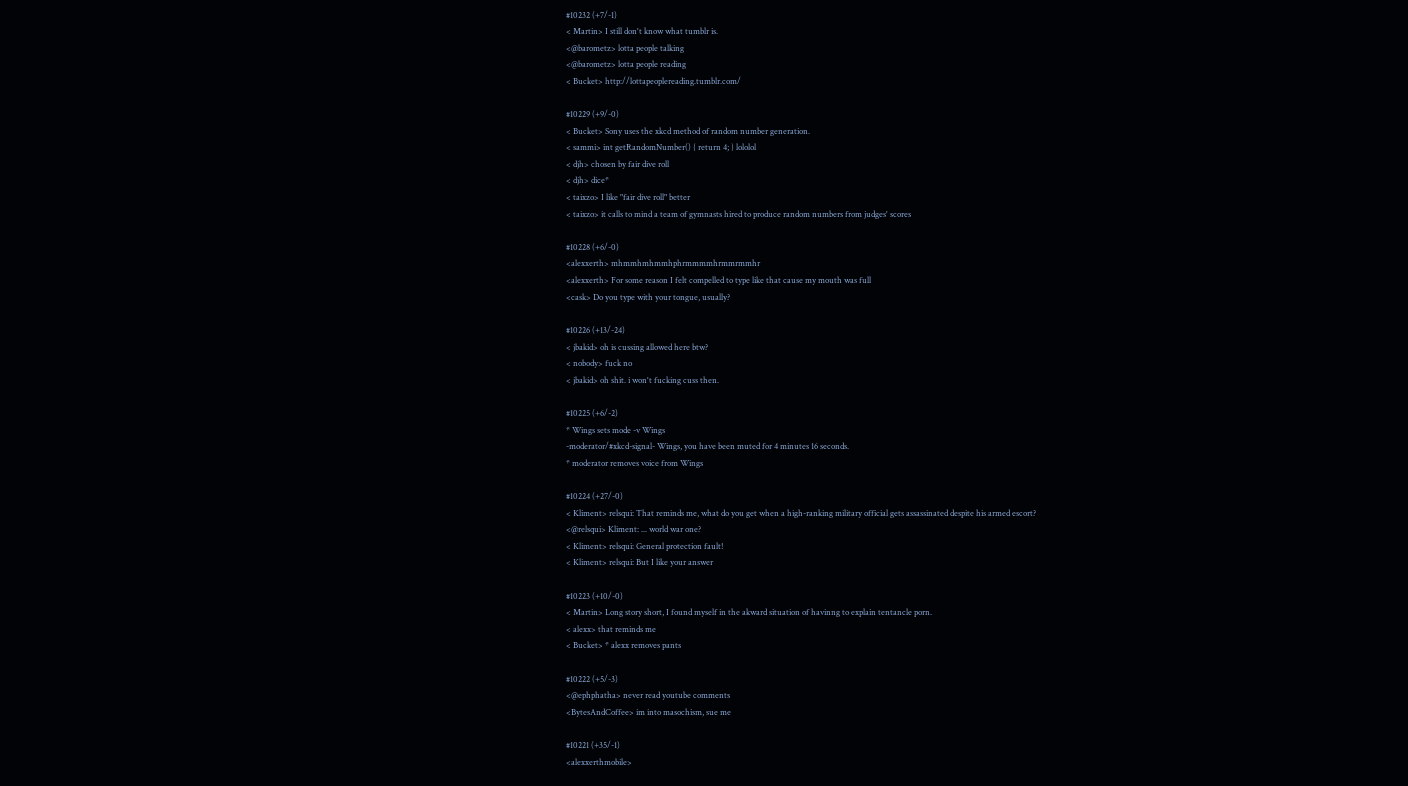#10232 (+7/-1)
< Martin> I still don't know what tumblr is.
<@barometz> lotta people talking
<@barometz> lotta people reading
< Bucket> http://lottapeoplereading.tumblr.com/

#10229 (+9/-0)
< Bucket> Sony uses the xkcd method of random number generation.
< sammi> int getRandomNumber() { return 4; } lololol
< djh> chosen by fair dive roll
< djh> dice*
< taixzo> I like "fair dive roll" better
< taixzo> it calls to mind a team of gymnasts hired to produce random numbers from judges' scores

#10228 (+6/-0)
<alexxerth> mhmmhmhmmhphrmmmmhrmmrmmhr
<alexxerth> For some reason I felt compelled to type like that cause my mouth was full
<cask> Do you type with your tongue, usually?

#10226 (+13/-24)
< jbakid> oh is cussing allowed here btw?
< nobody> fuck no
< jbakid> oh shit. i won't fucking cuss then.

#10225 (+6/-2)
* Wings sets mode -v Wings
-moderator/#xkcd-signal- Wings, you have been muted for 4 minutes 16 seconds.
* moderator removes voice from Wings

#10224 (+27/-0)
< Kliment> relsqui: That reminds me, what do you get when a high-ranking military official gets assassinated despite his armed escort?
<@relsqui> Kliment: ... world war one?
< Kliment> relsqui: General protection fault!
< Kliment> relsqui: But I like your answer

#10223 (+10/-0)
< Martin> Long story short, I found myself in the akward situation of havinng to explain tentancle porn.
< alexx> that reminds me
< Bucket> * alexx removes pants

#10222 (+5/-3)
<@ephphatha> never read youtube comments
<BytesAndCoffee> im into masochism, sue me

#10221 (+35/-1)
<alexxerthmobile>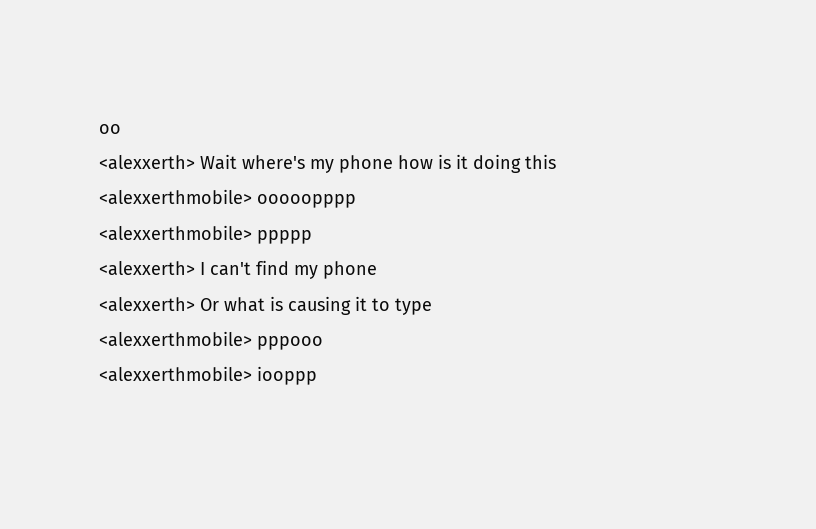oo
<alexxerth> Wait where's my phone how is it doing this
<alexxerthmobile> ooooopppp
<alexxerthmobile> ppppp
<alexxerth> I can't find my phone
<alexxerth> Or what is causing it to type
<alexxerthmobile> pppooo
<alexxerthmobile> iooppp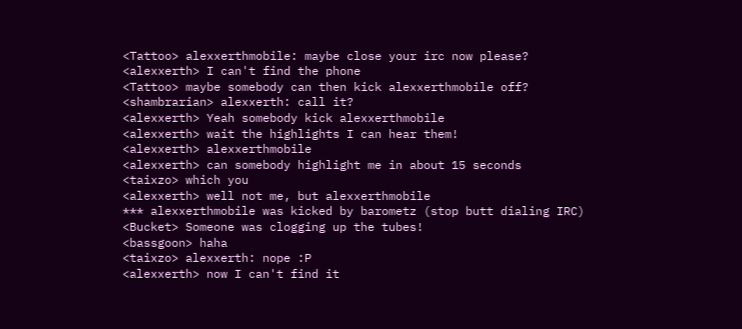<Tattoo> alexxerthmobile: maybe close your irc now please?
<alexxerth> I can't find the phone
<Tattoo> maybe somebody can then kick alexxerthmobile off?
<shambrarian> alexxerth: call it?
<alexxerth> Yeah somebody kick alexxerthmobile
<alexxerth> wait the highlights I can hear them!
<alexxerth> alexxerthmobile
<alexxerth> can somebody highlight me in about 15 seconds
<taixzo> which you
<alexxerth> well not me, but alexxerthmobile
*** alexxerthmobile was kicked by barometz (stop butt dialing IRC)
<Bucket> Someone was clogging up the tubes!
<bassgoon> haha
<taixzo> alexxerth: nope :P
<alexxerth> now I can't find it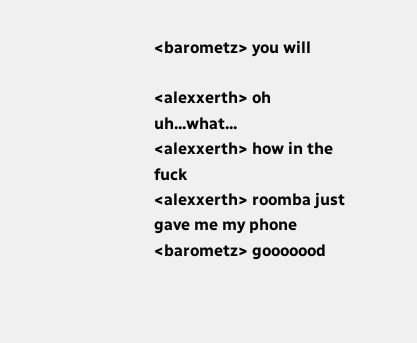<barometz> you will

<alexxerth> oh uh...what...
<alexxerth> how in the fuck
<alexxerth> roomba just gave me my phone
<barometz> gooooood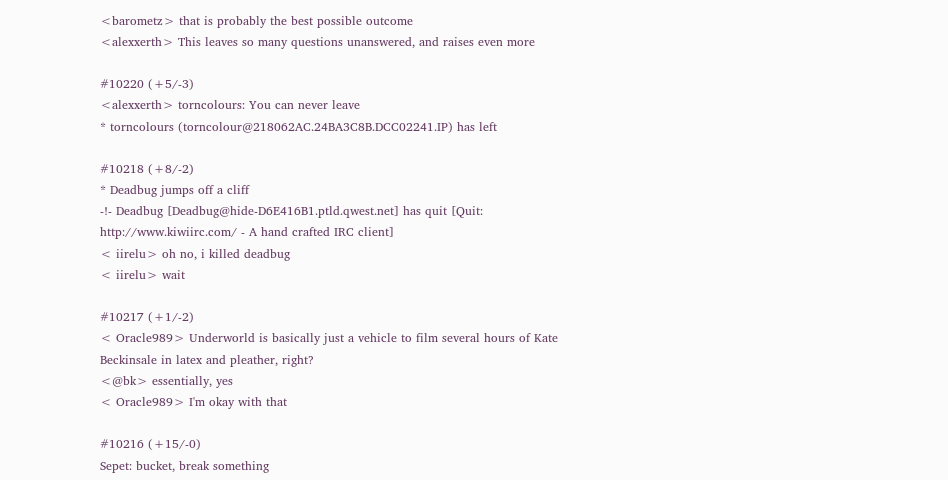<barometz> that is probably the best possible outcome
<alexxerth> This leaves so many questions unanswered, and raises even more

#10220 (+5/-3)
<alexxerth> torncolours: You can never leave
* torncolours (torncolour@218062AC.24BA3C8B.DCC02241.IP) has left

#10218 (+8/-2)
* Deadbug jumps off a cliff
-!- Deadbug [Deadbug@hide-D6E416B1.ptld.qwest.net] has quit [Quit: http://www.kiwiirc.com/ - A hand crafted IRC client]
< iirelu> oh no, i killed deadbug
< iirelu> wait

#10217 (+1/-2)
< Oracle989> Underworld is basically just a vehicle to film several hours of Kate Beckinsale in latex and pleather, right?
<@bk> essentially, yes
< Oracle989> I'm okay with that

#10216 (+15/-0)
Sepet: bucket, break something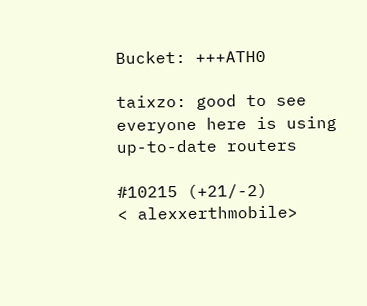Bucket: +++ATH0

taixzo: good to see everyone here is using up-to-date routers

#10215 (+21/-2)
< alexxerthmobile>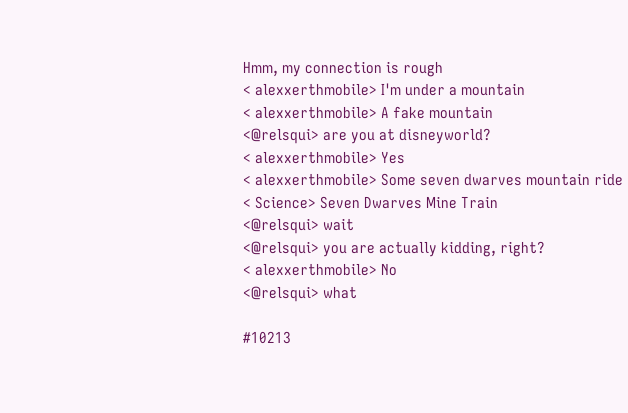Hmm, my connection is rough
< alexxerthmobile> I'm under a mountain
< alexxerthmobile> A fake mountain
<@relsqui> are you at disneyworld?
< alexxerthmobile> Yes
< alexxerthmobile> Some seven dwarves mountain ride
< Science> Seven Dwarves Mine Train
<@relsqui> wait
<@relsqui> you are actually kidding, right?
< alexxerthmobile> No
<@relsqui> what

#10213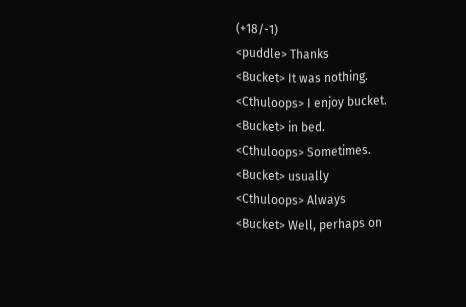(+18/-1)
<puddle> Thanks
<Bucket> It was nothing.
<Cthuloops> I enjoy bucket.
<Bucket> in bed.
<Cthuloops> Sometimes.
<Bucket> usually
<Cthuloops> Always
<Bucket> Well, perhaps on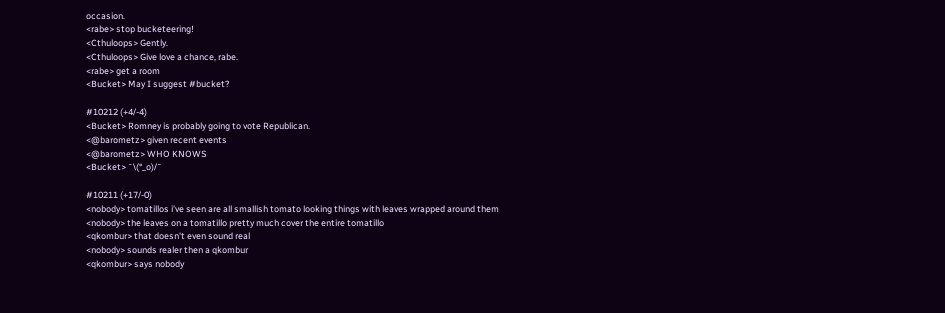occasion.
<rabe> stop bucketeering!
<Cthuloops> Gently.
<Cthuloops> Give love a chance, rabe.
<rabe> get a room
<Bucket> May I suggest #bucket?

#10212 (+4/-4)
<Bucket> Romney is probably going to vote Republican.
<@barometz> given recent events
<@barometz> WHO KNOWS
<Bucket> ¯\(°_o)/¯

#10211 (+17/-0)
<nobody> tomatillos i've seen are all smallish tomato looking things with leaves wrapped around them
<nobody> the leaves on a tomatillo pretty much cover the entire tomatillo
<qkombur> that doesn't even sound real
<nobody> sounds realer then a qkombur
<qkombur> says nobody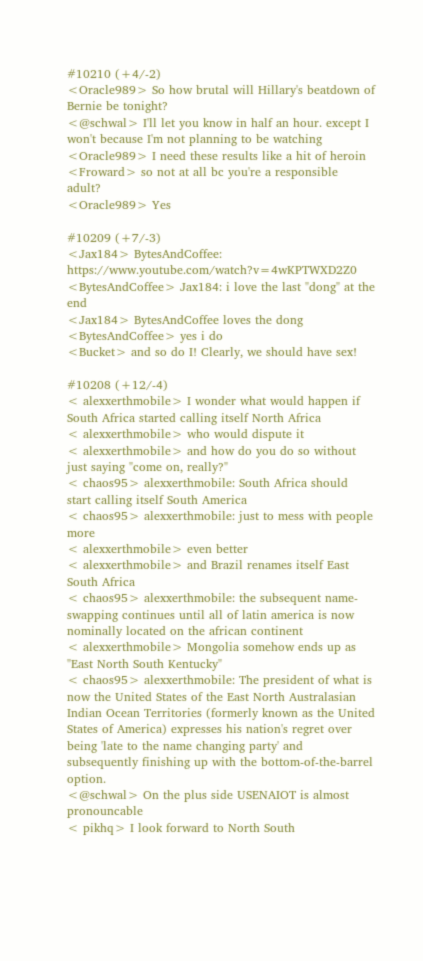#10210 (+4/-2)
<Oracle989> So how brutal will Hillary's beatdown of Bernie be tonight?
<@schwal> I'll let you know in half an hour. except I won't because I'm not planning to be watching
<Oracle989> I need these results like a hit of heroin
<Froward> so not at all bc you're a responsible adult?
<Oracle989> Yes

#10209 (+7/-3)
<Jax184> BytesAndCoffee: https://www.youtube.com/watch?v=4wKPTWXD2Z0
<BytesAndCoffee> Jax184: i love the last "dong" at the end
<Jax184> BytesAndCoffee loves the dong
<BytesAndCoffee> yes i do
<Bucket> and so do I! Clearly, we should have sex!

#10208 (+12/-4)
< alexxerthmobile> I wonder what would happen if South Africa started calling itself North Africa
< alexxerthmobile> who would dispute it
< alexxerthmobile> and how do you do so without just saying "come on, really?"
< chaos95> alexxerthmobile: South Africa should start calling itself South America
< chaos95> alexxerthmobile: just to mess with people more
< alexxerthmobile> even better
< alexxerthmobile> and Brazil renames itself East South Africa
< chaos95> alexxerthmobile: the subsequent name-swapping continues until all of latin america is now nominally located on the african continent
< alexxerthmobile> Mongolia somehow ends up as "East North South Kentucky"
< chaos95> alexxerthmobile: The president of what is now the United States of the East North Australasian Indian Ocean Territories (formerly known as the United States of America) expresses his nation's regret over being 'late to the name changing party' and subsequently finishing up with the bottom-of-the-barrel option.
<@schwal> On the plus side USENAIOT is almost pronouncable
< pikhq> I look forward to North South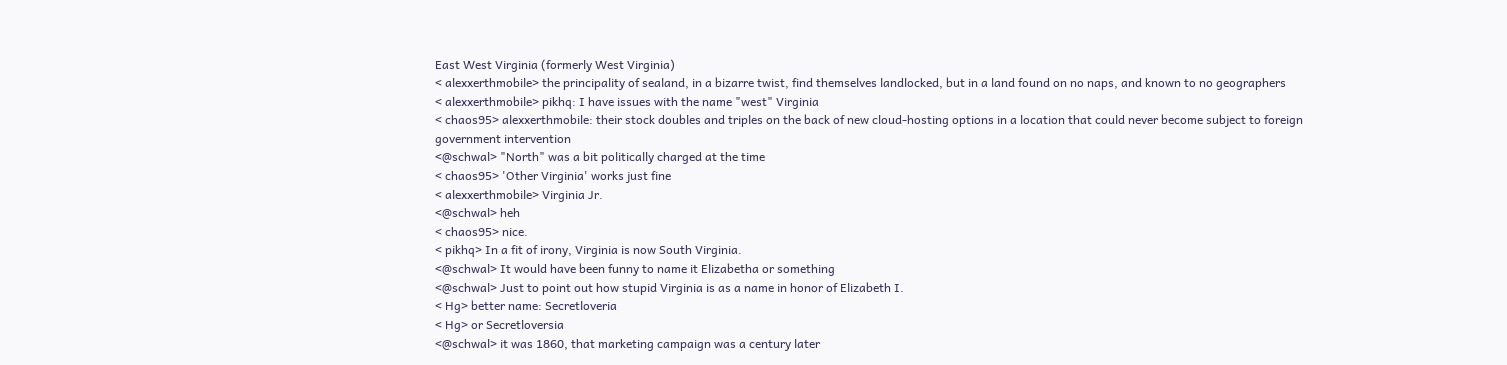East West Virginia (formerly West Virginia)
< alexxerthmobile> the principality of sealand, in a bizarre twist, find themselves landlocked, but in a land found on no naps, and known to no geographers
< alexxerthmobile> pikhq: I have issues with the name "west" Virginia
< chaos95> alexxerthmobile: their stock doubles and triples on the back of new cloud-hosting options in a location that could never become subject to foreign government intervention
<@schwal> "North" was a bit politically charged at the time
< chaos95> 'Other Virginia' works just fine
< alexxerthmobile> Virginia Jr.
<@schwal> heh
< chaos95> nice.
< pikhq> In a fit of irony, Virginia is now South Virginia.
<@schwal> It would have been funny to name it Elizabetha or something
<@schwal> Just to point out how stupid Virginia is as a name in honor of Elizabeth I.
< Hg> better name: Secretloveria
< Hg> or Secretloversia
<@schwal> it was 1860, that marketing campaign was a century later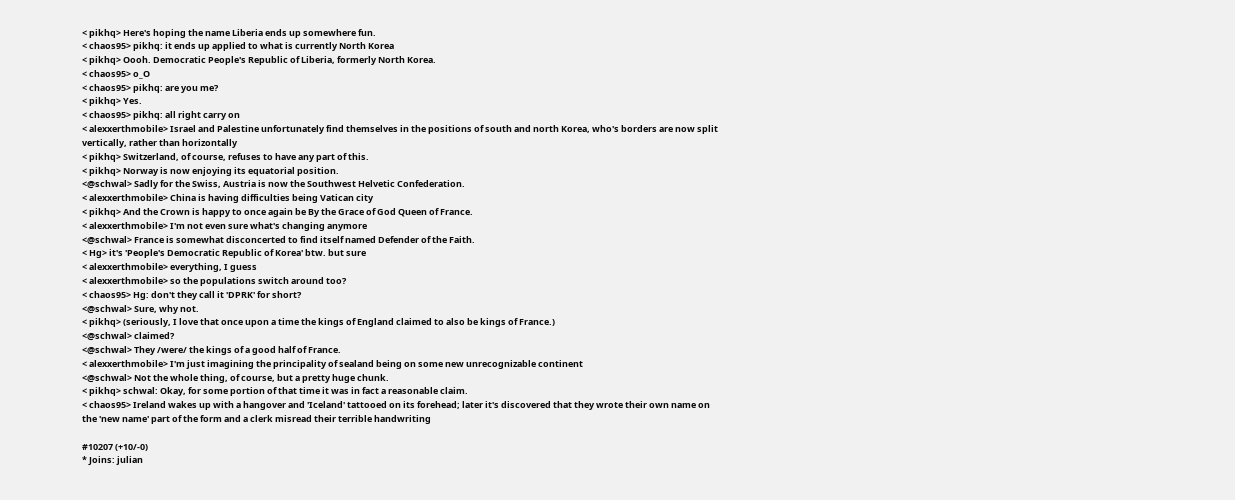< pikhq> Here's hoping the name Liberia ends up somewhere fun.
< chaos95> pikhq: it ends up applied to what is currently North Korea
< pikhq> Oooh. Democratic People's Republic of Liberia, formerly North Korea.
< chaos95> o_O
< chaos95> pikhq: are you me?
< pikhq> Yes.
< chaos95> pikhq: all right carry on
< alexxerthmobile> Israel and Palestine unfortunately find themselves in the positions of south and north Korea, who's borders are now split vertically, rather than horizontally
< pikhq> Switzerland, of course, refuses to have any part of this.
< pikhq> Norway is now enjoying its equatorial position.
<@schwal> Sadly for the Swiss, Austria is now the Southwest Helvetic Confederation.
< alexxerthmobile> China is having difficulties being Vatican city
< pikhq> And the Crown is happy to once again be By the Grace of God Queen of France.
< alexxerthmobile> I'm not even sure what's changing anymore
<@schwal> France is somewhat disconcerted to find itself named Defender of the Faith.
< Hg> it's 'People's Democratic Republic of Korea' btw. but sure
< alexxerthmobile> everything, I guess
< alexxerthmobile> so the populations switch around too?
< chaos95> Hg: don't they call it 'DPRK' for short?
<@schwal> Sure, why not.
< pikhq> (seriously, I love that once upon a time the kings of England claimed to also be kings of France.)
<@schwal> claimed?
<@schwal> They /were/ the kings of a good half of France.
< alexxerthmobile> I'm just imagining the principality of sealand being on some new unrecognizable continent
<@schwal> Not the whole thing, of course, but a pretty huge chunk.
< pikhq> schwal: Okay, for some portion of that time it was in fact a reasonable claim.
< chaos95> Ireland wakes up with a hangover and 'Iceland' tattooed on its forehead; later it's discovered that they wrote their own name on the 'new name' part of the form and a clerk misread their terrible handwriting

#10207 (+10/-0)
* Joins: julian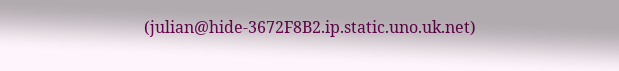(julian@hide-3672F8B2.ip.static.uno.uk.net)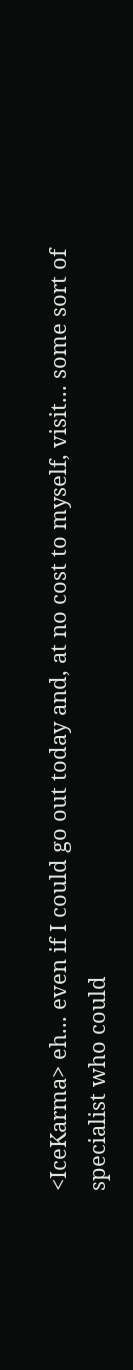<IceKarma> eh... even if I could go out today and, at no cost to myself, visit... some sort of specialist who could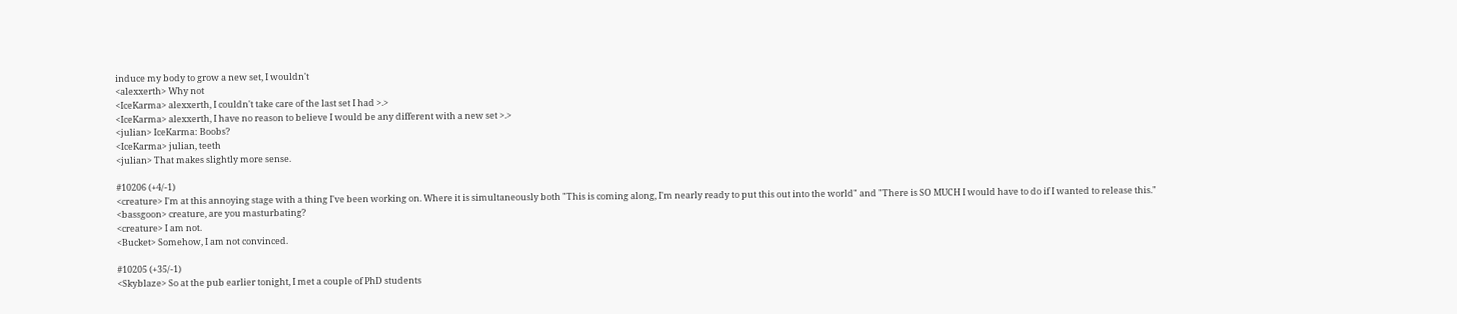induce my body to grow a new set, I wouldn't
<alexxerth> Why not
<IceKarma> alexxerth, I couldn't take care of the last set I had >.>
<IceKarma> alexxerth, I have no reason to believe I would be any different with a new set >.>
<julian> IceKarma: Boobs?
<IceKarma> julian, teeth
<julian> That makes slightly more sense.

#10206 (+4/-1)
<creature> I'm at this annoying stage with a thing I've been working on. Where it is simultaneously both "This is coming along, I'm nearly ready to put this out into the world" and "There is SO MUCH I would have to do if I wanted to release this."
<bassgoon> creature, are you masturbating?
<creature> I am not.
<Bucket> Somehow, I am not convinced.

#10205 (+35/-1)
<Skyblaze> So at the pub earlier tonight, I met a couple of PhD students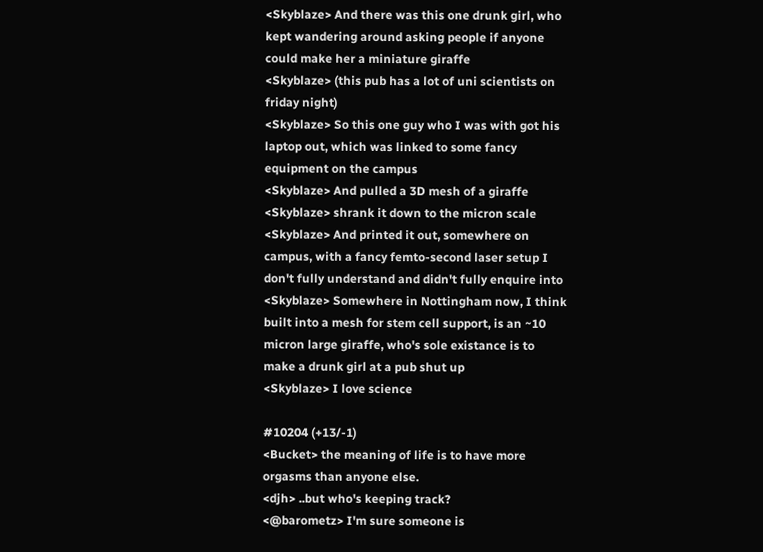<Skyblaze> And there was this one drunk girl, who kept wandering around asking people if anyone could make her a miniature giraffe
<Skyblaze> (this pub has a lot of uni scientists on friday night)
<Skyblaze> So this one guy who I was with got his laptop out, which was linked to some fancy equipment on the campus
<Skyblaze> And pulled a 3D mesh of a giraffe
<Skyblaze> shrank it down to the micron scale
<Skyblaze> And printed it out, somewhere on campus, with a fancy femto-second laser setup I don't fully understand and didn't fully enquire into
<Skyblaze> Somewhere in Nottingham now, I think built into a mesh for stem cell support, is an ~10 micron large giraffe, who's sole existance is to make a drunk girl at a pub shut up
<Skyblaze> I love science

#10204 (+13/-1)
<Bucket> the meaning of life is to have more orgasms than anyone else.
<djh> ..but who's keeping track?
<@barometz> I'm sure someone is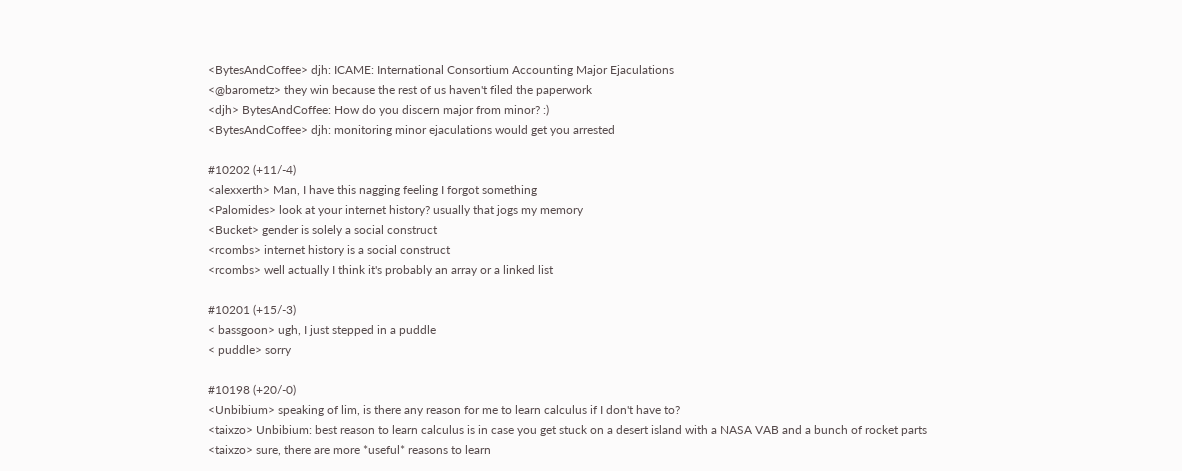<BytesAndCoffee> djh: ICAME: International Consortium Accounting Major Ejaculations
<@barometz> they win because the rest of us haven't filed the paperwork
<djh> BytesAndCoffee: How do you discern major from minor? :)
<BytesAndCoffee> djh: monitoring minor ejaculations would get you arrested

#10202 (+11/-4)
<alexxerth> Man, I have this nagging feeling I forgot something
<Palomides> look at your internet history? usually that jogs my memory
<Bucket> gender is solely a social construct
<rcombs> internet history is a social construct
<rcombs> well actually I think it's probably an array or a linked list

#10201 (+15/-3)
< bassgoon> ugh, I just stepped in a puddle
< puddle> sorry

#10198 (+20/-0)
<Unbibium> speaking of lim, is there any reason for me to learn calculus if I don't have to?
<taixzo> Unbibium: best reason to learn calculus is in case you get stuck on a desert island with a NASA VAB and a bunch of rocket parts
<taixzo> sure, there are more *useful* reasons to learn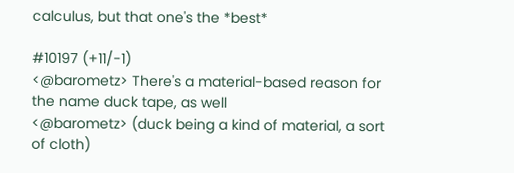calculus, but that one's the *best*

#10197 (+11/-1)
<@barometz> There's a material-based reason for the name duck tape, as well
<@barometz> (duck being a kind of material, a sort of cloth)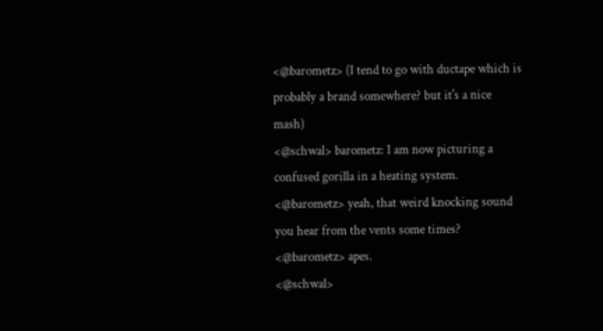<@barometz> (I tend to go with ductape which is probably a brand somewhere? but it's a nice mash)
<@schwal> barometz: I am now picturing a confused gorilla in a heating system.
<@barometz> yeah, that weird knocking sound you hear from the vents some times?
<@barometz> apes.
<@schwal>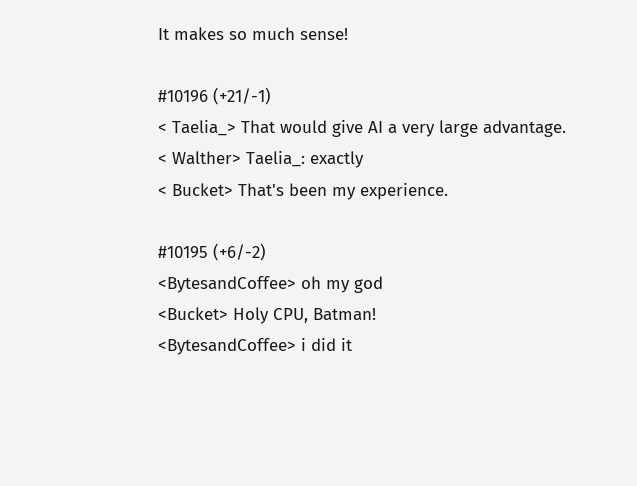It makes so much sense!

#10196 (+21/-1)
< Taelia_> That would give AI a very large advantage.
< Walther> Taelia_: exactly
< Bucket> That's been my experience.

#10195 (+6/-2)
<BytesandCoffee> oh my god
<Bucket> Holy CPU, Batman!
<BytesandCoffee> i did it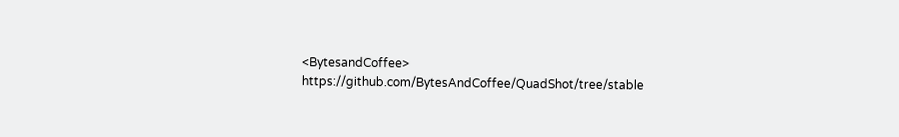<BytesandCoffee> https://github.com/BytesAndCoffee/QuadShot/tree/stable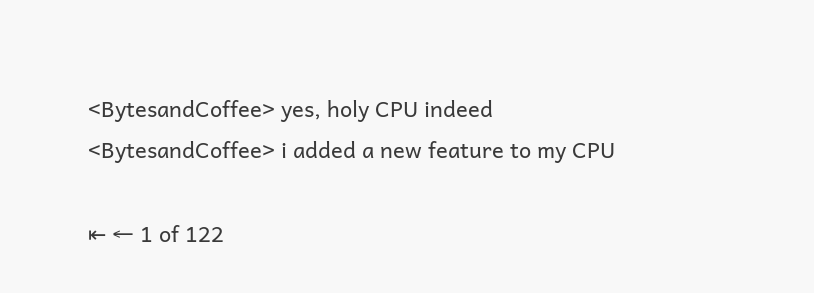<BytesandCoffee> yes, holy CPU indeed
<BytesandCoffee> i added a new feature to my CPU

⇤ ← 1 of 122